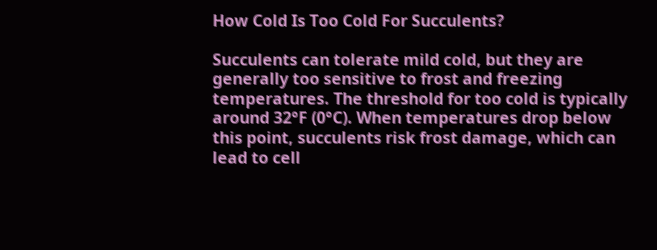How Cold Is Too Cold For Succulents?

Succulents can tolerate mild cold, but they are generally too sensitive to frost and freezing temperatures. The threshold for too cold is typically around 32°F (0°C). When temperatures drop below this point, succulents risk frost damage, which can lead to cell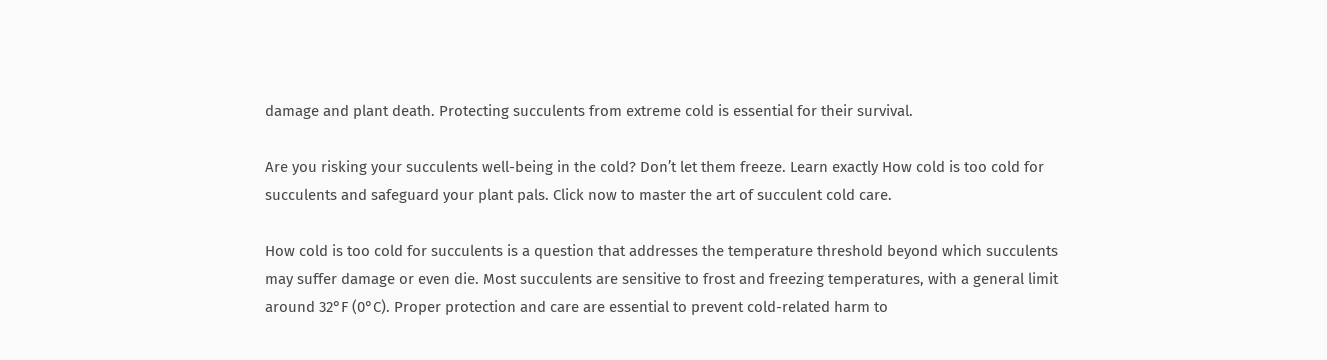damage and plant death. Protecting succulents from extreme cold is essential for their survival.

Are you risking your succulents well-being in the cold? Don’t let them freeze. Learn exactly How cold is too cold for succulents and safeguard your plant pals. Click now to master the art of succulent cold care.

How cold is too cold for succulents is a question that addresses the temperature threshold beyond which succulents may suffer damage or even die. Most succulents are sensitive to frost and freezing temperatures, with a general limit around 32°F (0°C). Proper protection and care are essential to prevent cold-related harm to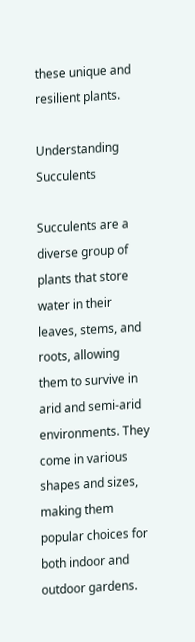these unique and resilient plants.

Understanding Succulents

Succulents are a diverse group of plants that store water in their leaves, stems, and roots, allowing them to survive in arid and semi-arid environments. They come in various shapes and sizes, making them popular choices for both indoor and outdoor gardens.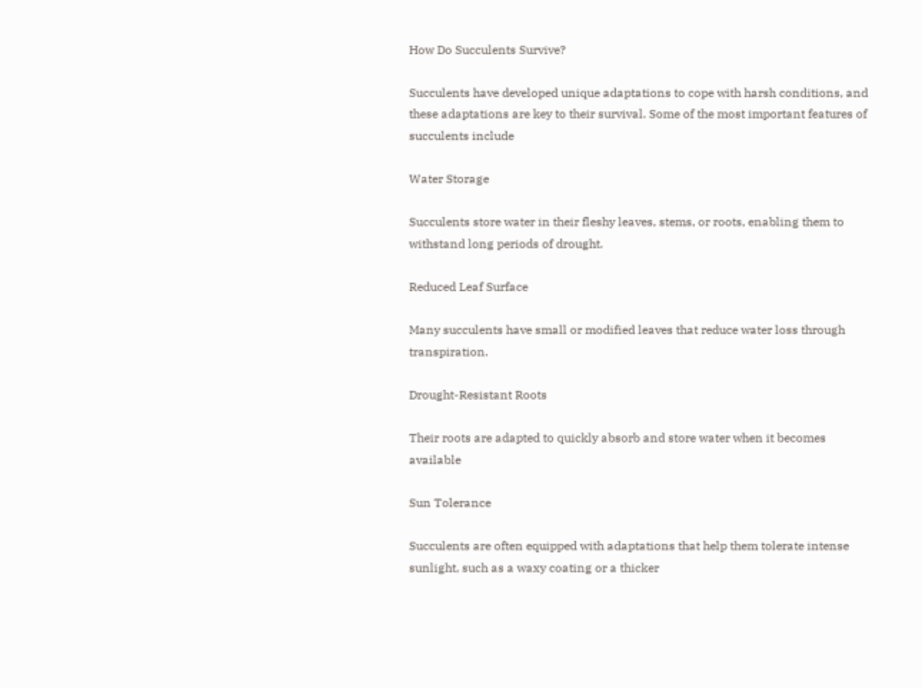How Do Succulents Survive?

Succulents have developed unique adaptations to cope with harsh conditions, and these adaptations are key to their survival. Some of the most important features of succulents include

Water Storage

Succulents store water in their fleshy leaves, stems, or roots, enabling them to withstand long periods of drought.

Reduced Leaf Surface

Many succulents have small or modified leaves that reduce water loss through transpiration.

Drought-Resistant Roots

Their roots are adapted to quickly absorb and store water when it becomes available

Sun Tolerance

Succulents are often equipped with adaptations that help them tolerate intense sunlight, such as a waxy coating or a thicker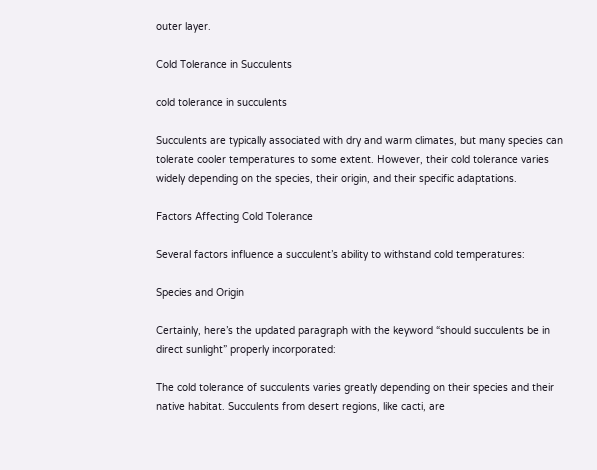outer layer.

Cold Tolerance in Succulents

cold tolerance in succulents

Succulents are typically associated with dry and warm climates, but many species can tolerate cooler temperatures to some extent. However, their cold tolerance varies widely depending on the species, their origin, and their specific adaptations.

Factors Affecting Cold Tolerance

Several factors influence a succulent’s ability to withstand cold temperatures:

Species and Origin

Certainly, here’s the updated paragraph with the keyword “should succulents be in direct sunlight” properly incorporated:

The cold tolerance of succulents varies greatly depending on their species and their native habitat. Succulents from desert regions, like cacti, are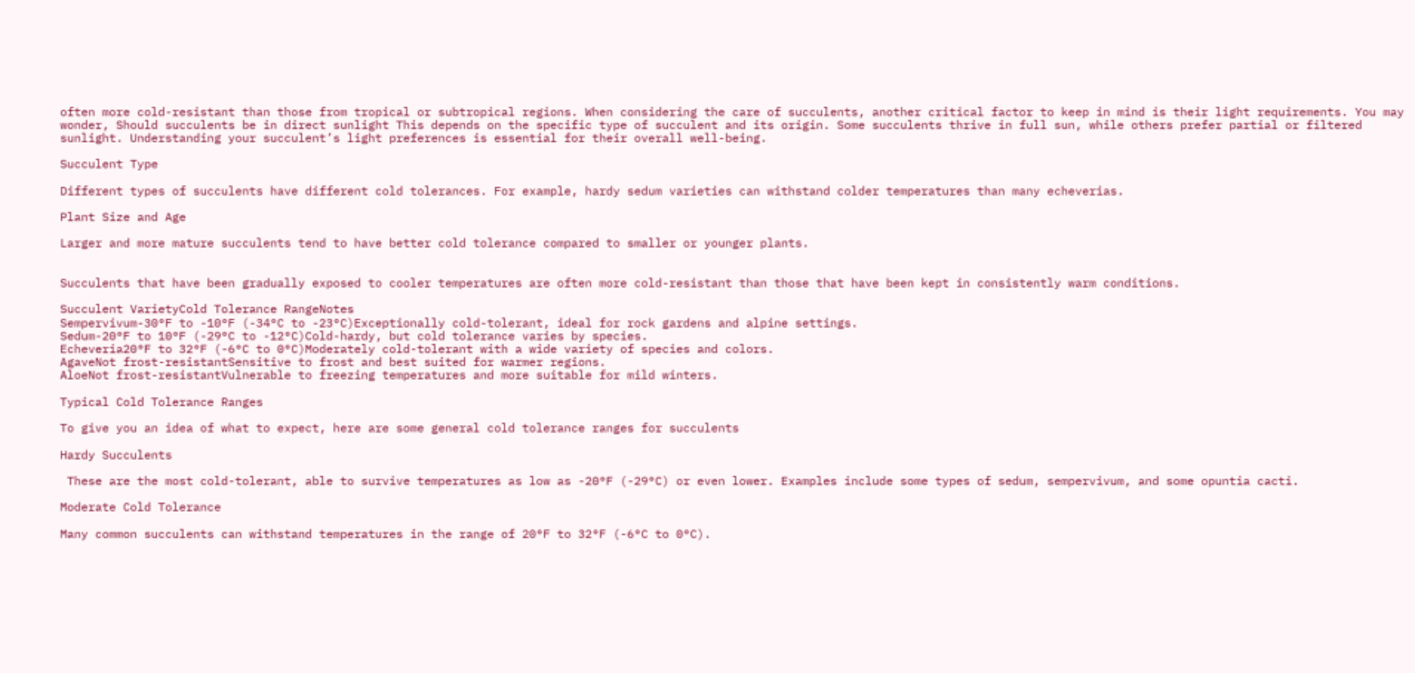often more cold-resistant than those from tropical or subtropical regions. When considering the care of succulents, another critical factor to keep in mind is their light requirements. You may wonder, Should succulents be in direct sunlight This depends on the specific type of succulent and its origin. Some succulents thrive in full sun, while others prefer partial or filtered sunlight. Understanding your succulent’s light preferences is essential for their overall well-being.

Succulent Type

Different types of succulents have different cold tolerances. For example, hardy sedum varieties can withstand colder temperatures than many echeverias.

Plant Size and Age

Larger and more mature succulents tend to have better cold tolerance compared to smaller or younger plants.


Succulents that have been gradually exposed to cooler temperatures are often more cold-resistant than those that have been kept in consistently warm conditions.

Succulent VarietyCold Tolerance RangeNotes
Sempervivum-30°F to -10°F (-34°C to -23°C)Exceptionally cold-tolerant, ideal for rock gardens and alpine settings.
Sedum-20°F to 10°F (-29°C to -12°C)Cold-hardy, but cold tolerance varies by species.
Echeveria20°F to 32°F (-6°C to 0°C)Moderately cold-tolerant with a wide variety of species and colors.
AgaveNot frost-resistantSensitive to frost and best suited for warmer regions.
AloeNot frost-resistantVulnerable to freezing temperatures and more suitable for mild winters.

Typical Cold Tolerance Ranges

To give you an idea of what to expect, here are some general cold tolerance ranges for succulents

Hardy Succulents

 These are the most cold-tolerant, able to survive temperatures as low as -20°F (-29°C) or even lower. Examples include some types of sedum, sempervivum, and some opuntia cacti.

Moderate Cold Tolerance

Many common succulents can withstand temperatures in the range of 20°F to 32°F (-6°C to 0°C).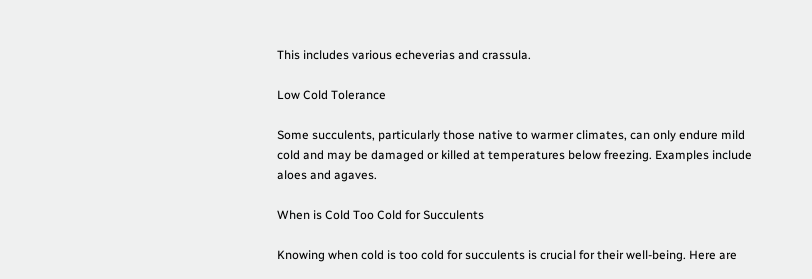This includes various echeverias and crassula.

Low Cold Tolerance

Some succulents, particularly those native to warmer climates, can only endure mild cold and may be damaged or killed at temperatures below freezing. Examples include aloes and agaves.

When is Cold Too Cold for Succulents

Knowing when cold is too cold for succulents is crucial for their well-being. Here are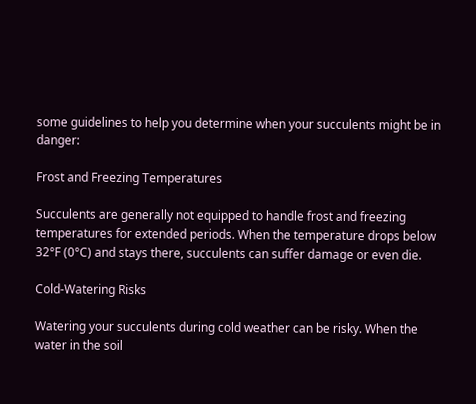some guidelines to help you determine when your succulents might be in danger:

Frost and Freezing Temperatures

Succulents are generally not equipped to handle frost and freezing temperatures for extended periods. When the temperature drops below 32°F (0°C) and stays there, succulents can suffer damage or even die.

Cold-Watering Risks

Watering your succulents during cold weather can be risky. When the water in the soil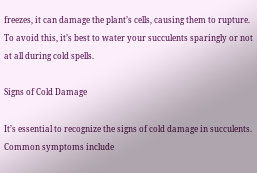freezes, it can damage the plant’s cells, causing them to rupture. To avoid this, it’s best to water your succulents sparingly or not at all during cold spells.

Signs of Cold Damage

It’s essential to recognize the signs of cold damage in succulents. Common symptoms include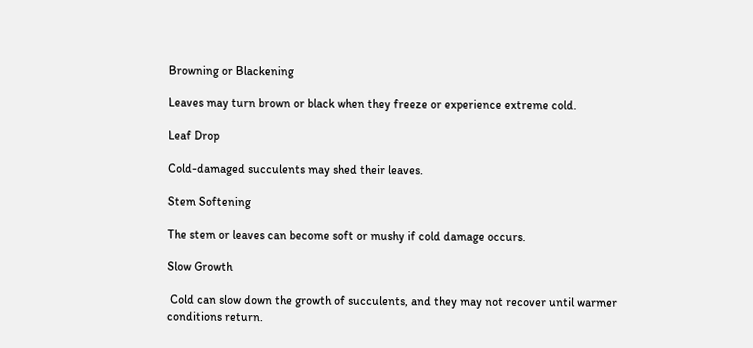Browning or Blackening

Leaves may turn brown or black when they freeze or experience extreme cold.

Leaf Drop

Cold-damaged succulents may shed their leaves.

Stem Softening

The stem or leaves can become soft or mushy if cold damage occurs.

Slow Growth

 Cold can slow down the growth of succulents, and they may not recover until warmer conditions return.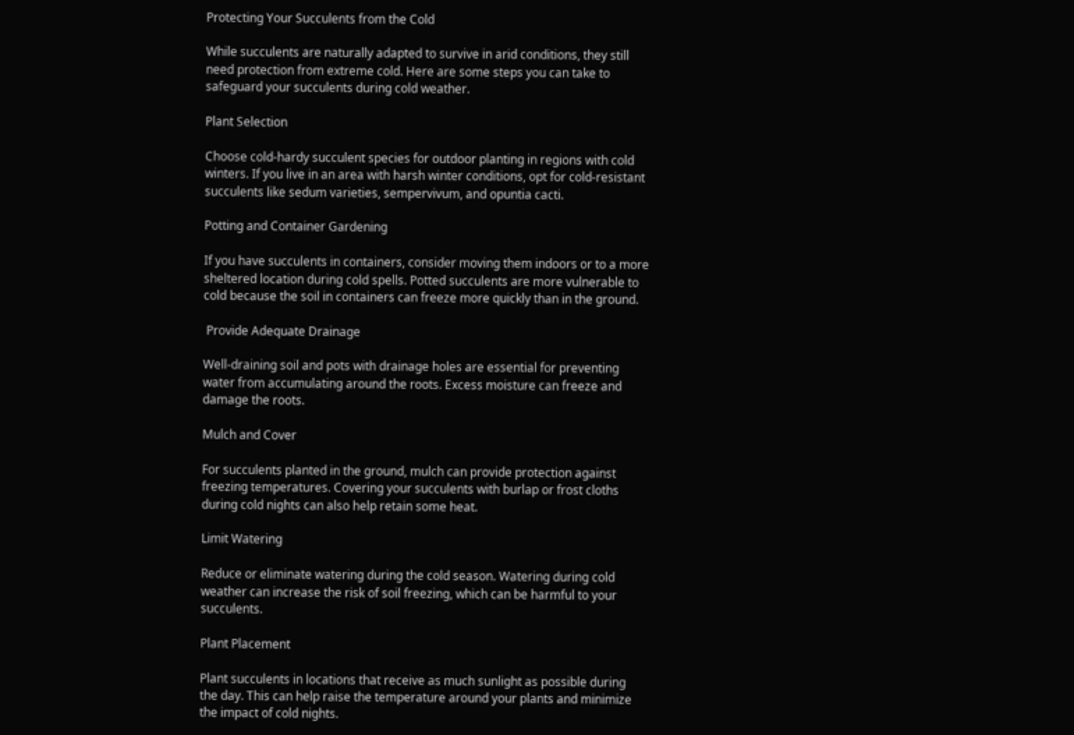Protecting Your Succulents from the Cold

While succulents are naturally adapted to survive in arid conditions, they still need protection from extreme cold. Here are some steps you can take to safeguard your succulents during cold weather.

Plant Selection

Choose cold-hardy succulent species for outdoor planting in regions with cold winters. If you live in an area with harsh winter conditions, opt for cold-resistant succulents like sedum varieties, sempervivum, and opuntia cacti.

Potting and Container Gardening

If you have succulents in containers, consider moving them indoors or to a more sheltered location during cold spells. Potted succulents are more vulnerable to cold because the soil in containers can freeze more quickly than in the ground.

 Provide Adequate Drainage

Well-draining soil and pots with drainage holes are essential for preventing water from accumulating around the roots. Excess moisture can freeze and damage the roots.

Mulch and Cover

For succulents planted in the ground, mulch can provide protection against freezing temperatures. Covering your succulents with burlap or frost cloths during cold nights can also help retain some heat.

Limit Watering

Reduce or eliminate watering during the cold season. Watering during cold weather can increase the risk of soil freezing, which can be harmful to your succulents.

Plant Placement

Plant succulents in locations that receive as much sunlight as possible during the day. This can help raise the temperature around your plants and minimize the impact of cold nights.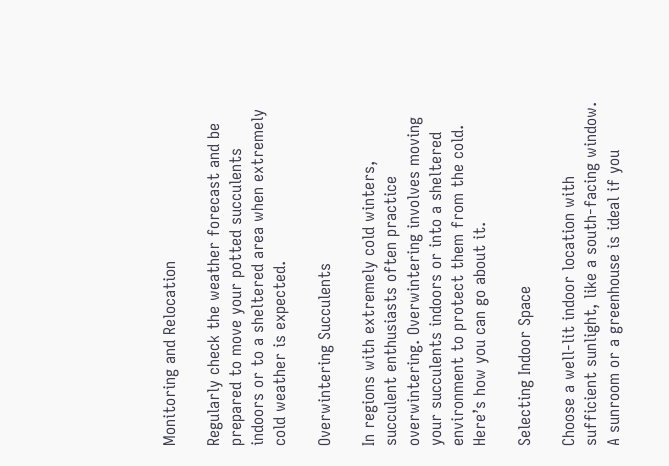Monitoring and Relocation

Regularly check the weather forecast and be prepared to move your potted succulents indoors or to a sheltered area when extremely cold weather is expected.

Overwintering Succulents

In regions with extremely cold winters, succulent enthusiasts often practice overwintering. Overwintering involves moving your succulents indoors or into a sheltered environment to protect them from the cold. Here’s how you can go about it.

Selecting Indoor Space

Choose a well-lit indoor location with sufficient sunlight, like a south-facing window. A sunroom or a greenhouse is ideal if you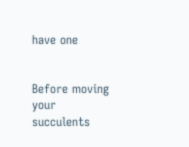have one


Before moving your succulents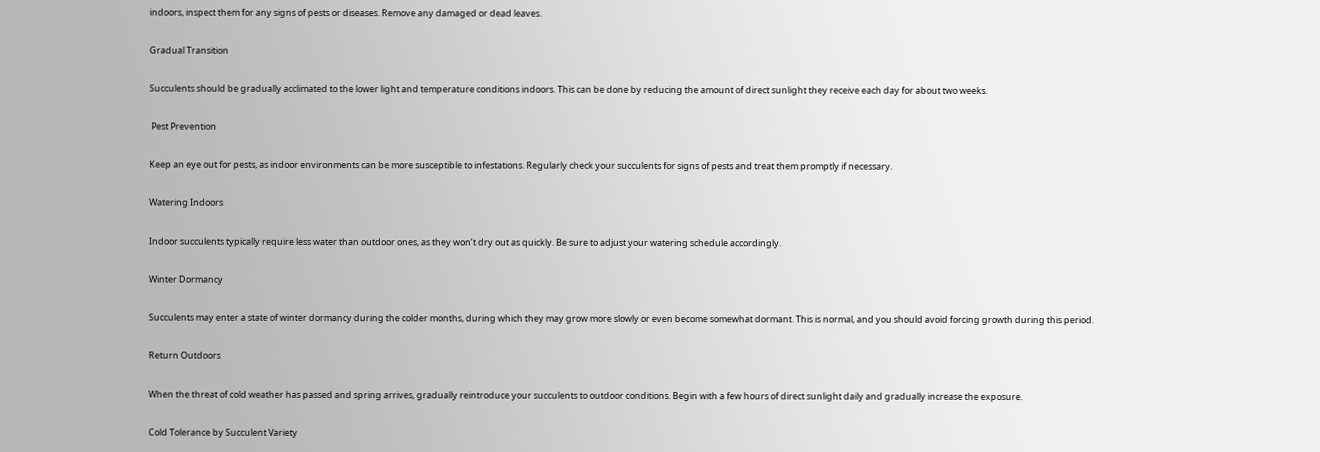indoors, inspect them for any signs of pests or diseases. Remove any damaged or dead leaves.

Gradual Transition

Succulents should be gradually acclimated to the lower light and temperature conditions indoors. This can be done by reducing the amount of direct sunlight they receive each day for about two weeks.

 Pest Prevention

Keep an eye out for pests, as indoor environments can be more susceptible to infestations. Regularly check your succulents for signs of pests and treat them promptly if necessary.

Watering Indoors

Indoor succulents typically require less water than outdoor ones, as they won’t dry out as quickly. Be sure to adjust your watering schedule accordingly.

Winter Dormancy

Succulents may enter a state of winter dormancy during the colder months, during which they may grow more slowly or even become somewhat dormant. This is normal, and you should avoid forcing growth during this period.

Return Outdoors

When the threat of cold weather has passed and spring arrives, gradually reintroduce your succulents to outdoor conditions. Begin with a few hours of direct sunlight daily and gradually increase the exposure.

Cold Tolerance by Succulent Variety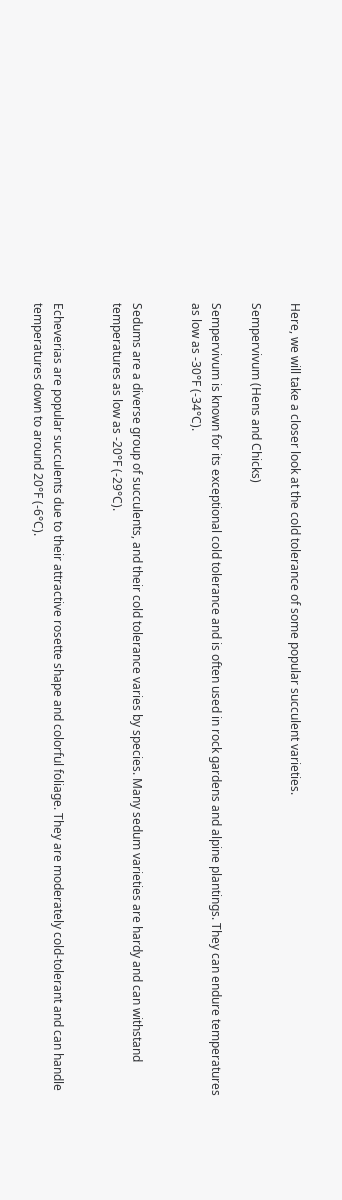Here, we will take a closer look at the cold tolerance of some popular succulent varieties.

Sempervivum (Hens and Chicks)

Sempervivum is known for its exceptional cold tolerance and is often used in rock gardens and alpine plantings. They can endure temperatures as low as -30°F (-34°C).


Sedums are a diverse group of succulents, and their cold tolerance varies by species. Many sedum varieties are hardy and can withstand temperatures as low as -20°F (-29°C).


Echeverias are popular succulents due to their attractive rosette shape and colorful foliage. They are moderately cold-tolerant and can handle temperatures down to around 20°F (-6°C).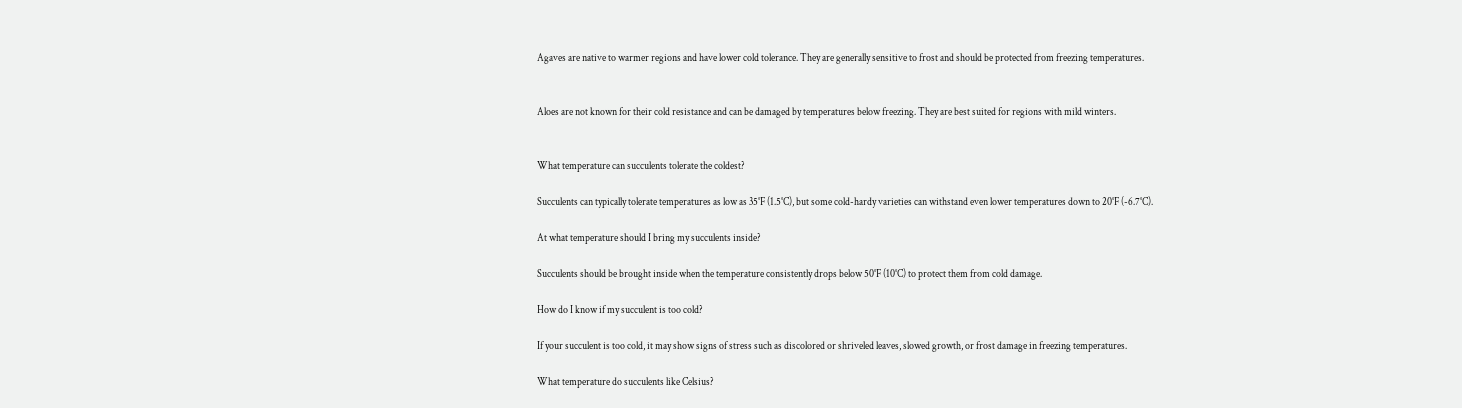Agaves are native to warmer regions and have lower cold tolerance. They are generally sensitive to frost and should be protected from freezing temperatures.


Aloes are not known for their cold resistance and can be damaged by temperatures below freezing. They are best suited for regions with mild winters.


What temperature can succulents tolerate the coldest?

Succulents can typically tolerate temperatures as low as 35°F (1.5°C), but some cold-hardy varieties can withstand even lower temperatures down to 20°F (-6.7°C).

At what temperature should I bring my succulents inside?

Succulents should be brought inside when the temperature consistently drops below 50°F (10°C) to protect them from cold damage.

How do I know if my succulent is too cold?

If your succulent is too cold, it may show signs of stress such as discolored or shriveled leaves, slowed growth, or frost damage in freezing temperatures.

What temperature do succulents like Celsius?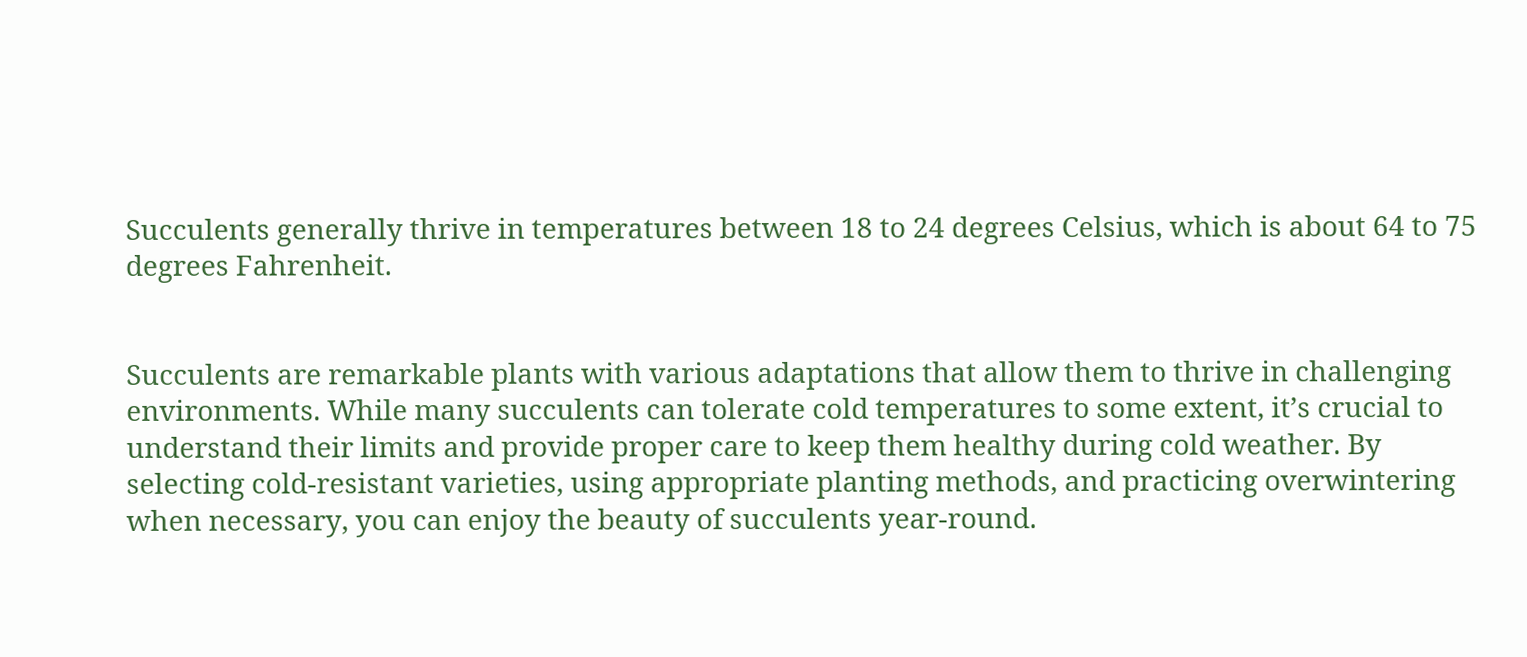Succulents generally thrive in temperatures between 18 to 24 degrees Celsius, which is about 64 to 75 degrees Fahrenheit.


Succulents are remarkable plants with various adaptations that allow them to thrive in challenging environments. While many succulents can tolerate cold temperatures to some extent, it’s crucial to understand their limits and provide proper care to keep them healthy during cold weather. By selecting cold-resistant varieties, using appropriate planting methods, and practicing overwintering when necessary, you can enjoy the beauty of succulents year-round.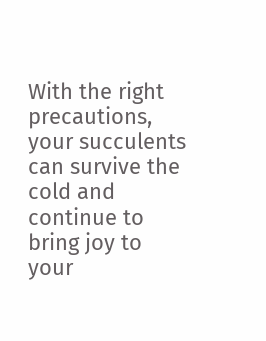With the right precautions, your succulents can survive the cold and continue to bring joy to your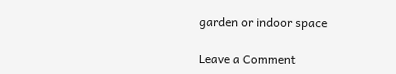garden or indoor space

Leave a Comment